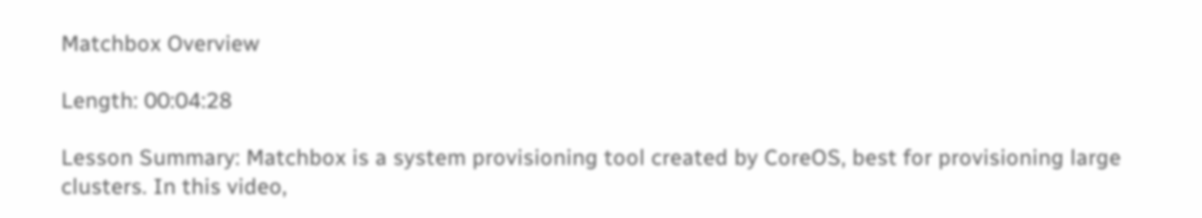Matchbox Overview

Length: 00:04:28

Lesson Summary: Matchbox is a system provisioning tool created by CoreOS, best for provisioning large clusters. In this video,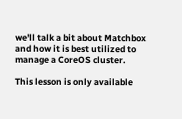we'll talk a bit about Matchbox and how it is best utilized to manage a CoreOS cluster.

This lesson is only available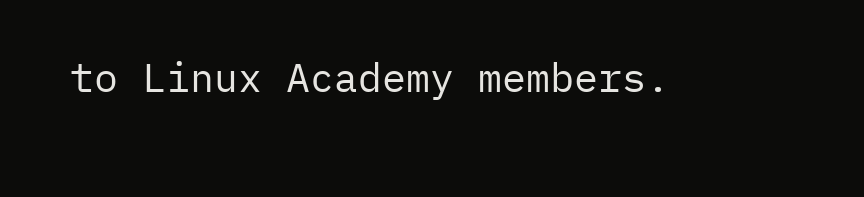to Linux Academy members.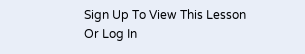Sign Up To View This Lesson
Or Log In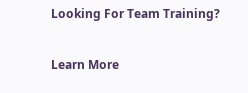Looking For Team Training?

Learn More